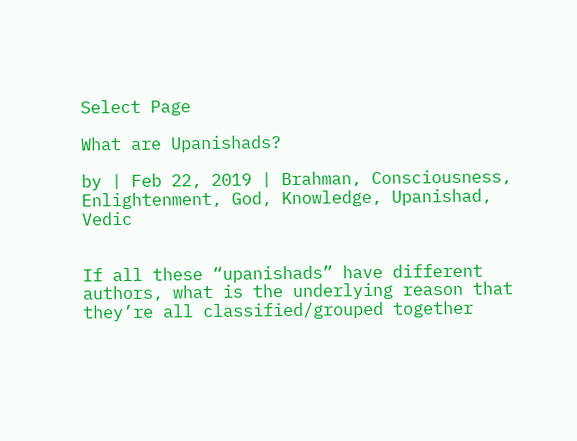Select Page

What are Upanishads?

by | Feb 22, 2019 | Brahman, Consciousness, Enlightenment, God, Knowledge, Upanishad, Vedic


If all these “upanishads” have different authors, what is the underlying reason that they’re all classified/grouped together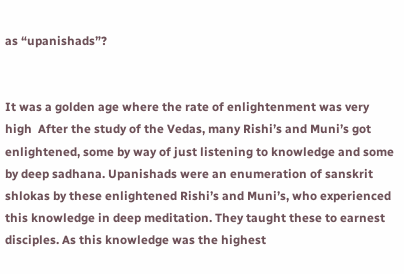as “upanishads”?


It was a golden age where the rate of enlightenment was very high  After the study of the Vedas, many Rishi’s and Muni’s got enlightened, some by way of just listening to knowledge and some by deep sadhana. Upanishads were an enumeration of sanskrit shlokas by these enlightened Rishi’s and Muni’s, who experienced this knowledge in deep meditation. They taught these to earnest disciples. As this knowledge was the highest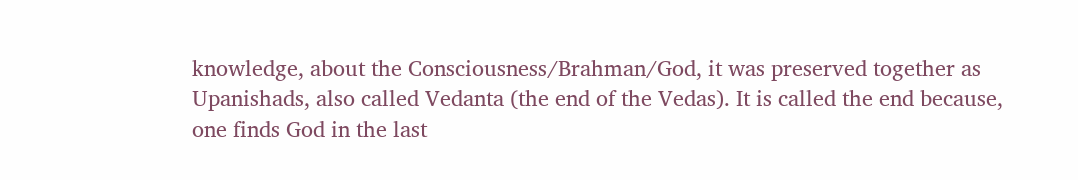knowledge, about the Consciousness/Brahman/God, it was preserved together as Upanishads, also called Vedanta (the end of the Vedas). It is called the end because, one finds God in the last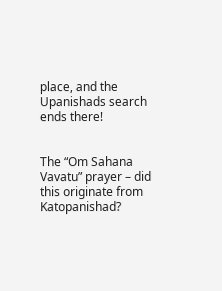place, and the Upanishads search ends there!


The “Om Sahana Vavatu” prayer – did this originate from Katopanishad?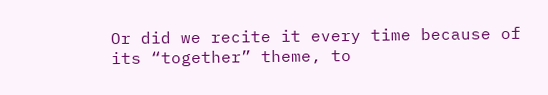Or did we recite it every time because of its “together” theme, to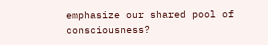emphasize our shared pool of consciousness?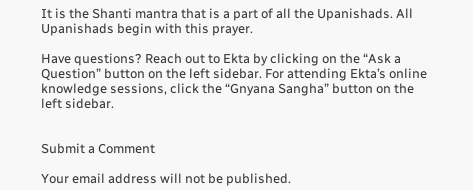It is the Shanti mantra that is a part of all the Upanishads. All Upanishads begin with this prayer.

Have questions? Reach out to Ekta by clicking on the “Ask a Question” button on the left sidebar. For attending Ekta’s online knowledge sessions, click the “Gnyana Sangha” button on the left sidebar.


Submit a Comment

Your email address will not be published.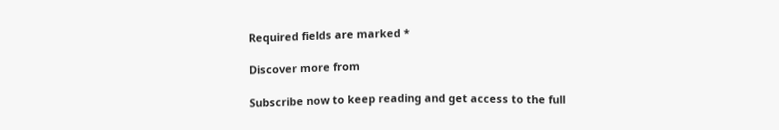Required fields are marked *

Discover more from

Subscribe now to keep reading and get access to the full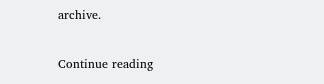archive.

Continue reading